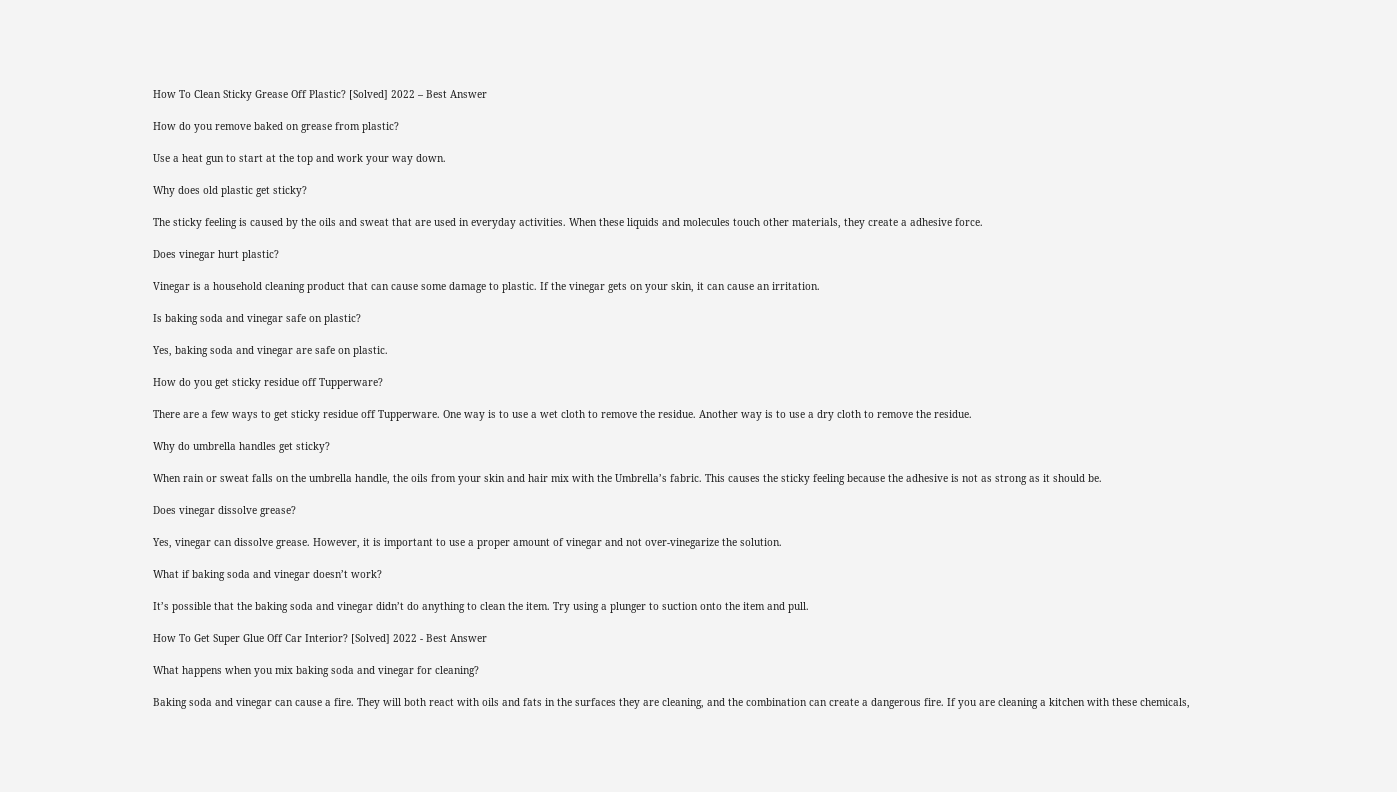How To Clean Sticky Grease Off Plastic? [Solved] 2022 – Best Answer

How do you remove baked on grease from plastic?

Use a heat gun to start at the top and work your way down.

Why does old plastic get sticky?

The sticky feeling is caused by the oils and sweat that are used in everyday activities. When these liquids and molecules touch other materials, they create a adhesive force.

Does vinegar hurt plastic?

Vinegar is a household cleaning product that can cause some damage to plastic. If the vinegar gets on your skin, it can cause an irritation.

Is baking soda and vinegar safe on plastic?

Yes, baking soda and vinegar are safe on plastic.

How do you get sticky residue off Tupperware?

There are a few ways to get sticky residue off Tupperware. One way is to use a wet cloth to remove the residue. Another way is to use a dry cloth to remove the residue.

Why do umbrella handles get sticky?

When rain or sweat falls on the umbrella handle, the oils from your skin and hair mix with the Umbrella’s fabric. This causes the sticky feeling because the adhesive is not as strong as it should be.

Does vinegar dissolve grease?

Yes, vinegar can dissolve grease. However, it is important to use a proper amount of vinegar and not over-vinegarize the solution.

What if baking soda and vinegar doesn’t work?

It’s possible that the baking soda and vinegar didn’t do anything to clean the item. Try using a plunger to suction onto the item and pull.

How To Get Super Glue Off Car Interior? [Solved] 2022 - Best Answer

What happens when you mix baking soda and vinegar for cleaning?

Baking soda and vinegar can cause a fire. They will both react with oils and fats in the surfaces they are cleaning, and the combination can create a dangerous fire. If you are cleaning a kitchen with these chemicals,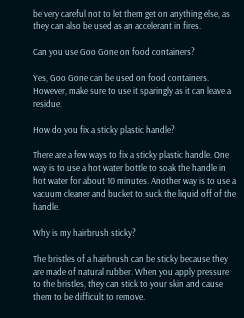be very careful not to let them get on anything else, as they can also be used as an accelerant in fires.

Can you use Goo Gone on food containers?

Yes, Goo Gone can be used on food containers. However, make sure to use it sparingly as it can leave a residue.

How do you fix a sticky plastic handle?

There are a few ways to fix a sticky plastic handle. One way is to use a hot water bottle to soak the handle in hot water for about 10 minutes. Another way is to use a vacuum cleaner and bucket to suck the liquid off of the handle.

Why is my hairbrush sticky?

The bristles of a hairbrush can be sticky because they are made of natural rubber. When you apply pressure to the bristles, they can stick to your skin and cause them to be difficult to remove.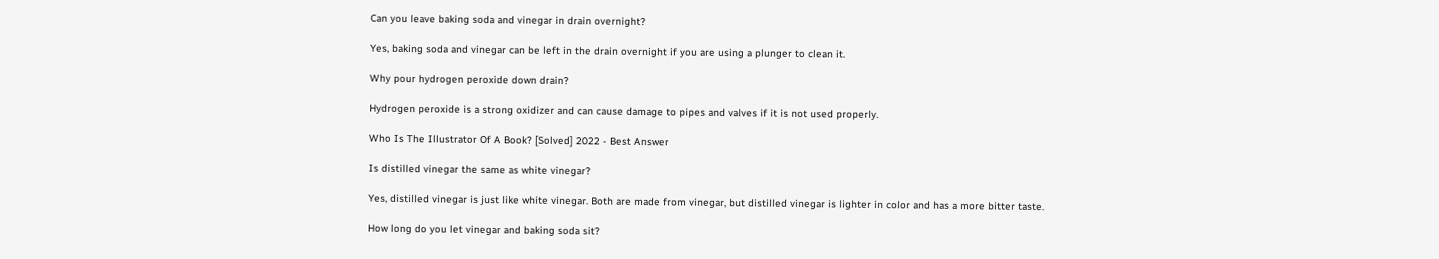Can you leave baking soda and vinegar in drain overnight?

Yes, baking soda and vinegar can be left in the drain overnight if you are using a plunger to clean it.

Why pour hydrogen peroxide down drain?

Hydrogen peroxide is a strong oxidizer and can cause damage to pipes and valves if it is not used properly.

Who Is The Illustrator Of A Book? [Solved] 2022 - Best Answer

Is distilled vinegar the same as white vinegar?

Yes, distilled vinegar is just like white vinegar. Both are made from vinegar, but distilled vinegar is lighter in color and has a more bitter taste.

How long do you let vinegar and baking soda sit?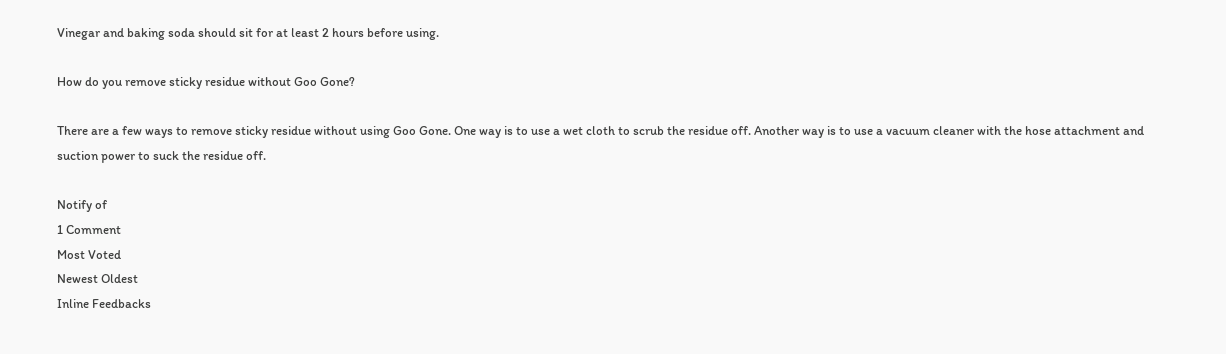Vinegar and baking soda should sit for at least 2 hours before using.

How do you remove sticky residue without Goo Gone?

There are a few ways to remove sticky residue without using Goo Gone. One way is to use a wet cloth to scrub the residue off. Another way is to use a vacuum cleaner with the hose attachment and suction power to suck the residue off.

Notify of
1 Comment
Most Voted
Newest Oldest
Inline Feedbacks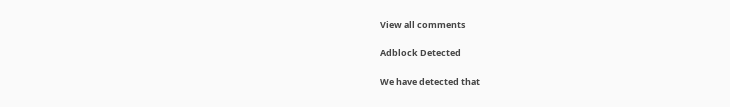View all comments

Adblock Detected

We have detected that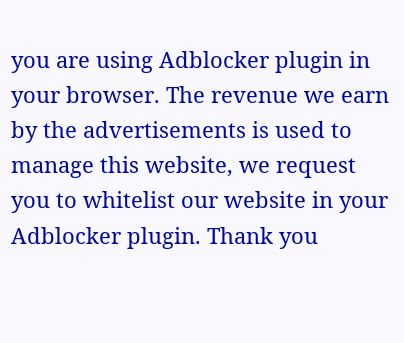you are using Adblocker plugin in your browser. The revenue we earn by the advertisements is used to manage this website, we request you to whitelist our website in your Adblocker plugin. Thank you